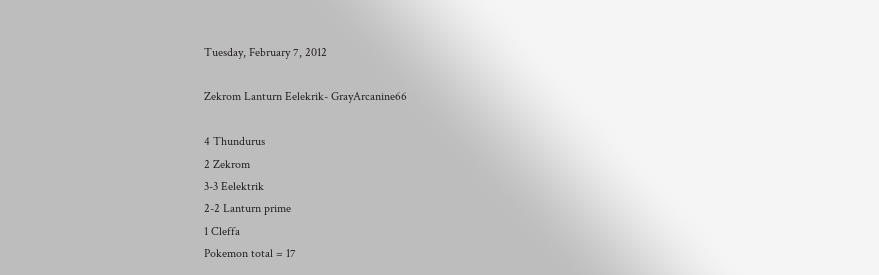Tuesday, February 7, 2012

Zekrom Lanturn Eelekrik- GrayArcanine66

4 Thundurus
2 Zekrom
3-3 Eelektrik
2-2 Lanturn prime
1 Cleffa
Pokemon total = 17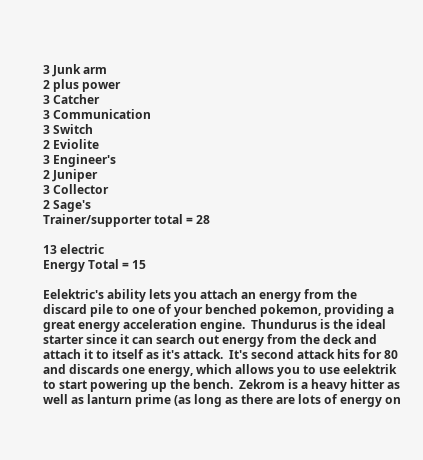3 Junk arm
2 plus power
3 Catcher
3 Communication
3 Switch
2 Eviolite
3 Engineer's
2 Juniper
3 Collector
2 Sage's
Trainer/supporter total = 28

13 electric
Energy Total = 15

Eelektric's ability lets you attach an energy from the discard pile to one of your benched pokemon, providing a great energy acceleration engine.  Thundurus is the ideal starter since it can search out energy from the deck and attach it to itself as it's attack.  It's second attack hits for 80 and discards one energy, which allows you to use eelektrik to start powering up the bench.  Zekrom is a heavy hitter as well as lanturn prime (as long as there are lots of energy on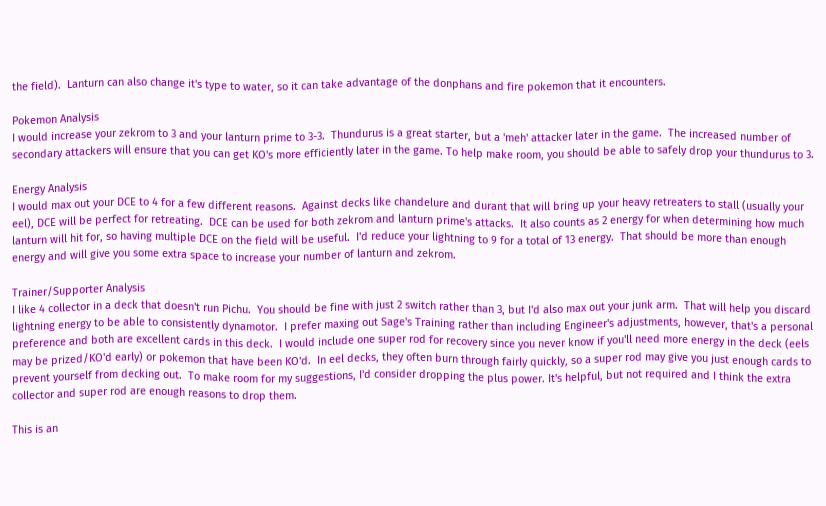the field).  Lanturn can also change it's type to water, so it can take advantage of the donphans and fire pokemon that it encounters.

Pokemon Analysis
I would increase your zekrom to 3 and your lanturn prime to 3-3.  Thundurus is a great starter, but a 'meh' attacker later in the game.  The increased number of secondary attackers will ensure that you can get KO's more efficiently later in the game. To help make room, you should be able to safely drop your thundurus to 3.

Energy Analysis
I would max out your DCE to 4 for a few different reasons.  Against decks like chandelure and durant that will bring up your heavy retreaters to stall (usually your eel), DCE will be perfect for retreating.  DCE can be used for both zekrom and lanturn prime's attacks.  It also counts as 2 energy for when determining how much lanturn will hit for, so having multiple DCE on the field will be useful.  I'd reduce your lightning to 9 for a total of 13 energy.  That should be more than enough energy and will give you some extra space to increase your number of lanturn and zekrom.

Trainer/Supporter Analysis
I like 4 collector in a deck that doesn't run Pichu.  You should be fine with just 2 switch rather than 3, but I'd also max out your junk arm.  That will help you discard lightning energy to be able to consistently dynamotor.  I prefer maxing out Sage's Training rather than including Engineer's adjustments, however, that's a personal preference and both are excellent cards in this deck.  I would include one super rod for recovery since you never know if you'll need more energy in the deck (eels may be prized/KO'd early) or pokemon that have been KO'd.  In eel decks, they often burn through fairly quickly, so a super rod may give you just enough cards to prevent yourself from decking out.  To make room for my suggestions, I'd consider dropping the plus power. It's helpful, but not required and I think the extra collector and super rod are enough reasons to drop them.

This is an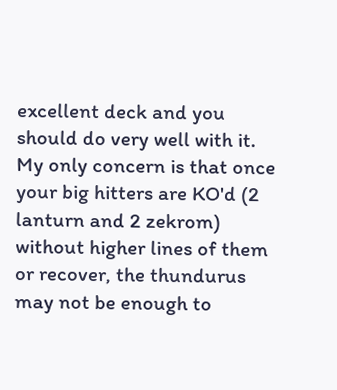excellent deck and you should do very well with it.  My only concern is that once your big hitters are KO'd (2 lanturn and 2 zekrom) without higher lines of them or recover, the thundurus may not be enough to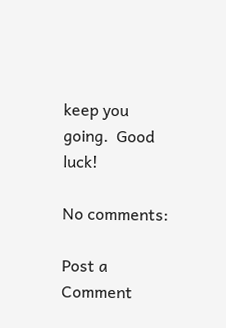keep you going.  Good luck!

No comments:

Post a Comment